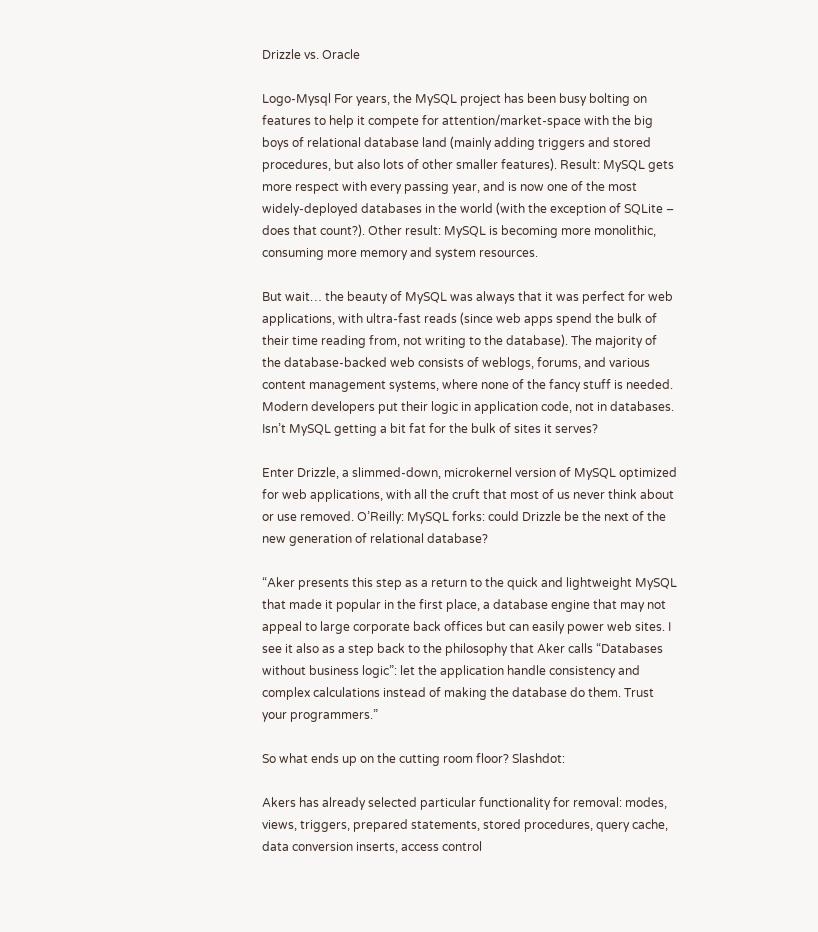Drizzle vs. Oracle

Logo-Mysql For years, the MySQL project has been busy bolting on features to help it compete for attention/market-space with the big boys of relational database land (mainly adding triggers and stored procedures, but also lots of other smaller features). Result: MySQL gets more respect with every passing year, and is now one of the most widely-deployed databases in the world (with the exception of SQLite – does that count?). Other result: MySQL is becoming more monolithic, consuming more memory and system resources.

But wait… the beauty of MySQL was always that it was perfect for web applications, with ultra-fast reads (since web apps spend the bulk of their time reading from, not writing to the database). The majority of the database-backed web consists of weblogs, forums, and various content management systems, where none of the fancy stuff is needed. Modern developers put their logic in application code, not in databases. Isn’t MySQL getting a bit fat for the bulk of sites it serves?

Enter Drizzle, a slimmed-down, microkernel version of MySQL optimized for web applications, with all the cruft that most of us never think about or use removed. O’Reilly: MySQL forks: could Drizzle be the next of the new generation of relational database?

“Aker presents this step as a return to the quick and lightweight MySQL that made it popular in the first place, a database engine that may not appeal to large corporate back offices but can easily power web sites. I see it also as a step back to the philosophy that Aker calls “Databases without business logic”: let the application handle consistency and complex calculations instead of making the database do them. Trust your programmers.”

So what ends up on the cutting room floor? Slashdot:

Akers has already selected particular functionality for removal: modes, views, triggers, prepared statements, stored procedures, query cache, data conversion inserts, access control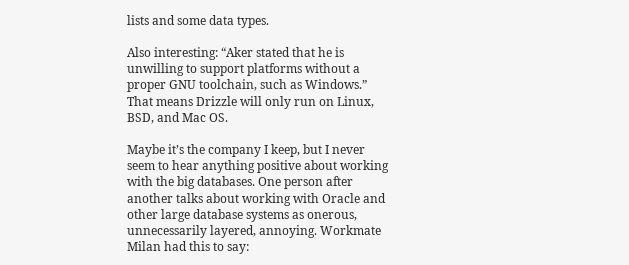lists and some data types.

Also interesting: “Aker stated that he is unwilling to support platforms without a proper GNU toolchain, such as Windows.” That means Drizzle will only run on Linux, BSD, and Mac OS.

Maybe it’s the company I keep, but I never seem to hear anything positive about working with the big databases. One person after another talks about working with Oracle and other large database systems as onerous, unnecessarily layered, annoying. Workmate Milan had this to say: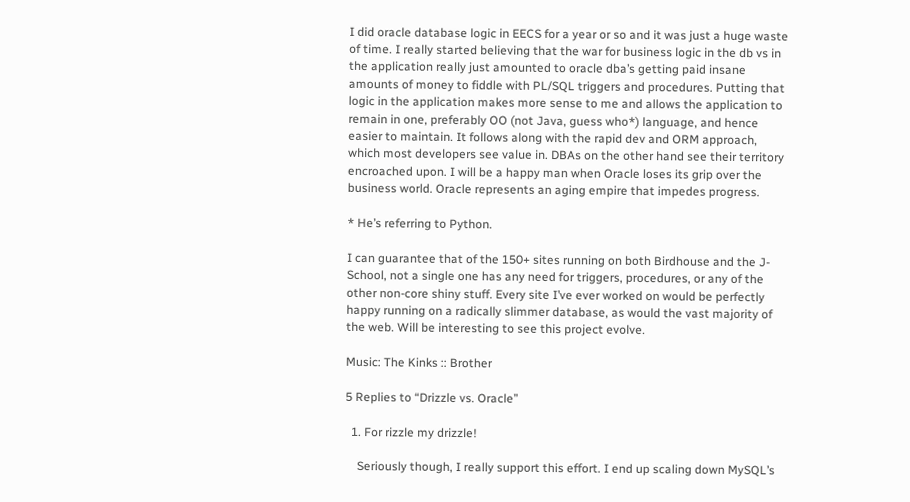I did oracle database logic in EECS for a year or so and it was just a huge waste of time. I really started believing that the war for business logic in the db vs in the application really just amounted to oracle dba’s getting paid insane amounts of money to fiddle with PL/SQL triggers and procedures. Putting that logic in the application makes more sense to me and allows the application to remain in one, preferably OO (not Java, guess who*) language, and hence easier to maintain. It follows along with the rapid dev and ORM approach, which most developers see value in. DBAs on the other hand see their territory encroached upon. I will be a happy man when Oracle loses its grip over the business world. Oracle represents an aging empire that impedes progress.

* He’s referring to Python.

I can guarantee that of the 150+ sites running on both Birdhouse and the J-School, not a single one has any need for triggers, procedures, or any of the other non-core shiny stuff. Every site I’ve ever worked on would be perfectly happy running on a radically slimmer database, as would the vast majority of the web. Will be interesting to see this project evolve.

Music: The Kinks :: Brother

5 Replies to “Drizzle vs. Oracle”

  1. For rizzle my drizzle!

    Seriously though, I really support this effort. I end up scaling down MySQL’s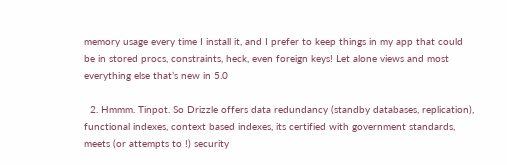memory usage every time I install it, and I prefer to keep things in my app that could be in stored procs, constraints, heck, even foreign keys! Let alone views and most everything else that’s new in 5.0

  2. Hmmm. Tinpot. So Drizzle offers data redundancy (standby databases, replication), functional indexes, context based indexes, its certified with government standards, meets (or attempts to !) security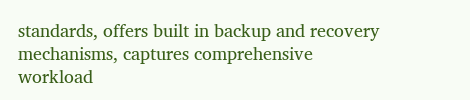standards, offers built in backup and recovery mechanisms, captures comprehensive workload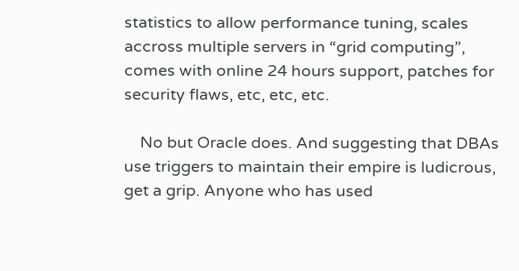statistics to allow performance tuning, scales accross multiple servers in “grid computing”, comes with online 24 hours support, patches for security flaws, etc, etc, etc.

    No but Oracle does. And suggesting that DBAs use triggers to maintain their empire is ludicrous, get a grip. Anyone who has used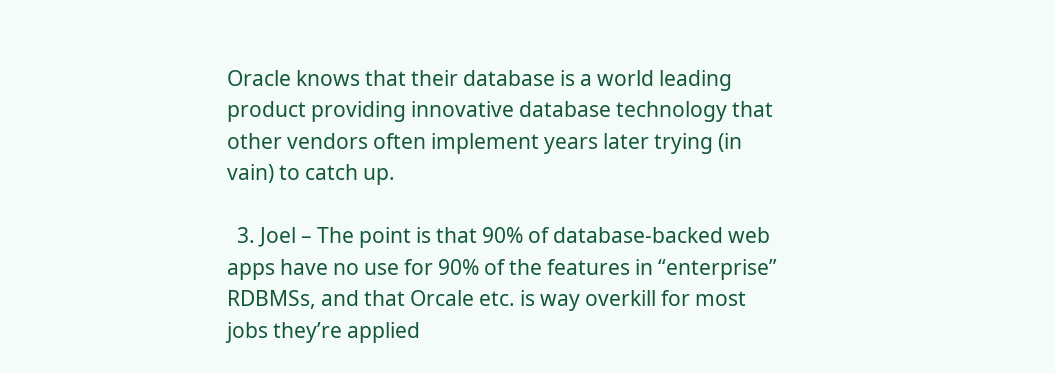Oracle knows that their database is a world leading product providing innovative database technology that other vendors often implement years later trying (in vain) to catch up.

  3. Joel – The point is that 90% of database-backed web apps have no use for 90% of the features in “enterprise” RDBMSs, and that Orcale etc. is way overkill for most jobs they’re applied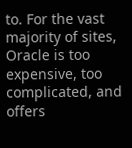to. For the vast majority of sites, Oracle is too expensive, too complicated, and offers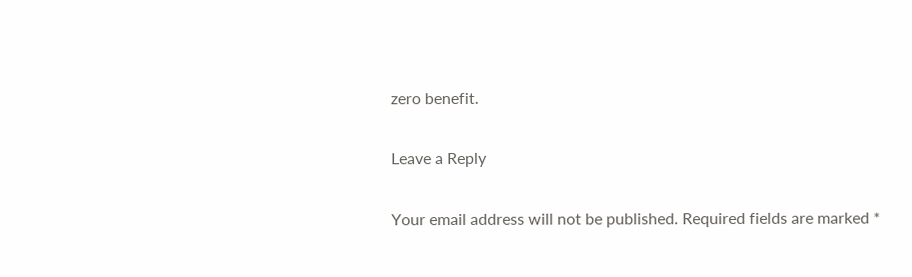zero benefit.

Leave a Reply

Your email address will not be published. Required fields are marked *